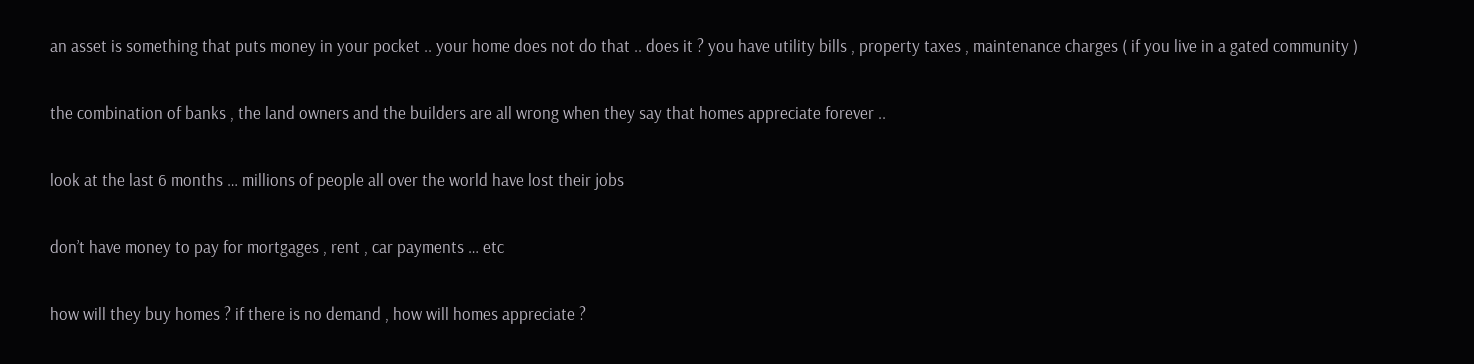an asset is something that puts money in your pocket .. your home does not do that .. does it ? you have utility bills , property taxes , maintenance charges ( if you live in a gated community )

the combination of banks , the land owners and the builders are all wrong when they say that homes appreciate forever ..

look at the last 6 months … millions of people all over the world have lost their jobs

don’t have money to pay for mortgages , rent , car payments … etc

how will they buy homes ? if there is no demand , how will homes appreciate ?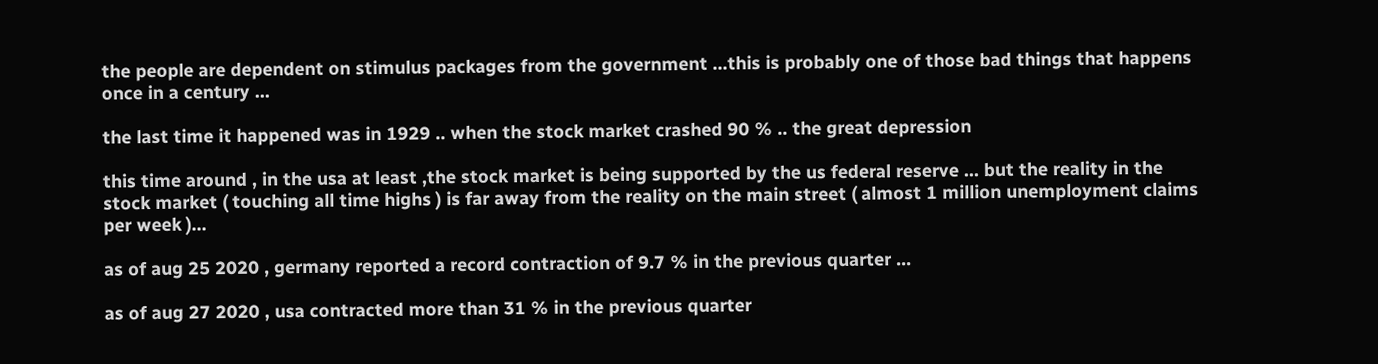the people are dependent on stimulus packages from the government …this is probably one of those bad things that happens once in a century …

the last time it happened was in 1929 .. when the stock market crashed 90 % .. the great depression

this time around , in the usa at least ,the stock market is being supported by the us federal reserve … but the reality in the stock market ( touching all time highs ) is far away from the reality on the main street ( almost 1 million unemployment claims per week )…

as of aug 25 2020 , germany reported a record contraction of 9.7 % in the previous quarter …

as of aug 27 2020 , usa contracted more than 31 % in the previous quarter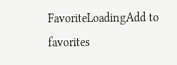FavoriteLoadingAdd to favorites